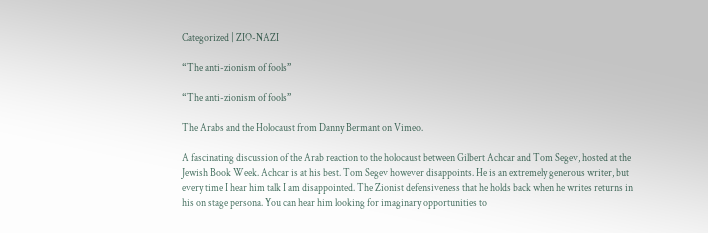Categorized | ZIO-NAZI

“The anti-zionism of fools”

“The anti-zionism of fools”

The Arabs and the Holocaust from Danny Bermant on Vimeo.

A fascinating discussion of the Arab reaction to the holocaust between Gilbert Achcar and Tom Segev, hosted at the Jewish Book Week. Achcar is at his best. Tom Segev however disappoints. He is an extremely generous writer, but every time I hear him talk I am disappointed. The Zionist defensiveness that he holds back when he writes returns in his on stage persona. You can hear him looking for imaginary opportunities to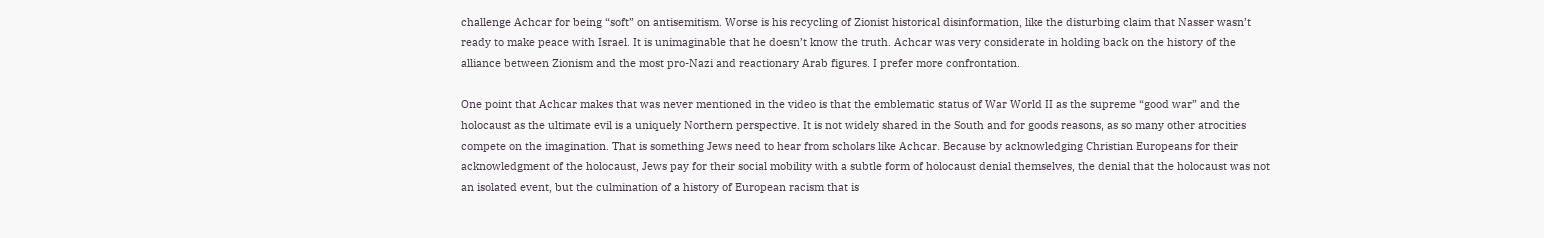challenge Achcar for being “soft” on antisemitism. Worse is his recycling of Zionist historical disinformation, like the disturbing claim that Nasser wasn’t ready to make peace with Israel. It is unimaginable that he doesn’t know the truth. Achcar was very considerate in holding back on the history of the alliance between Zionism and the most pro-Nazi and reactionary Arab figures. I prefer more confrontation.

One point that Achcar makes that was never mentioned in the video is that the emblematic status of War World II as the supreme “good war” and the holocaust as the ultimate evil is a uniquely Northern perspective. It is not widely shared in the South and for goods reasons, as so many other atrocities compete on the imagination. That is something Jews need to hear from scholars like Achcar. Because by acknowledging Christian Europeans for their acknowledgment of the holocaust, Jews pay for their social mobility with a subtle form of holocaust denial themselves, the denial that the holocaust was not an isolated event, but the culmination of a history of European racism that is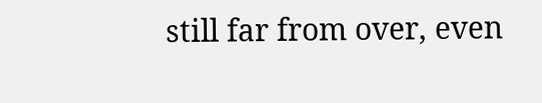still far from over, even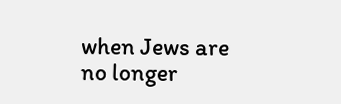when Jews are no longer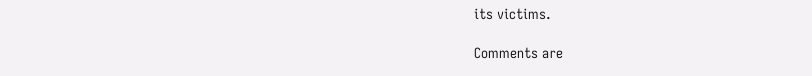its victims.

Comments are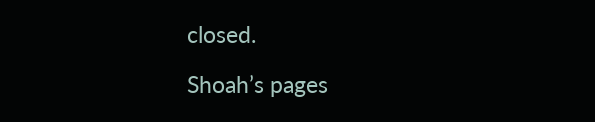closed.

Shoah’s pages